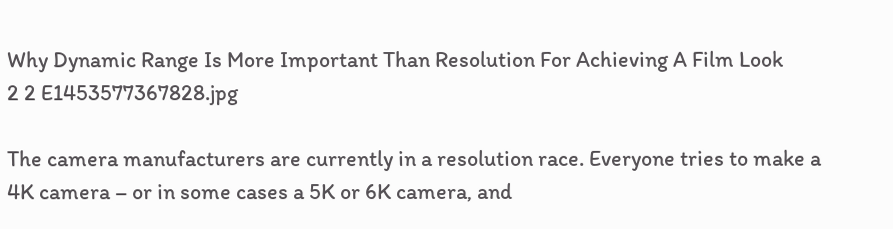Why Dynamic Range Is More Important Than Resolution For Achieving A Film Look
2 2 E1453577367828.jpg

The camera manufacturers are currently in a resolution race. Everyone tries to make a 4K camera – or in some cases a 5K or 6K camera, and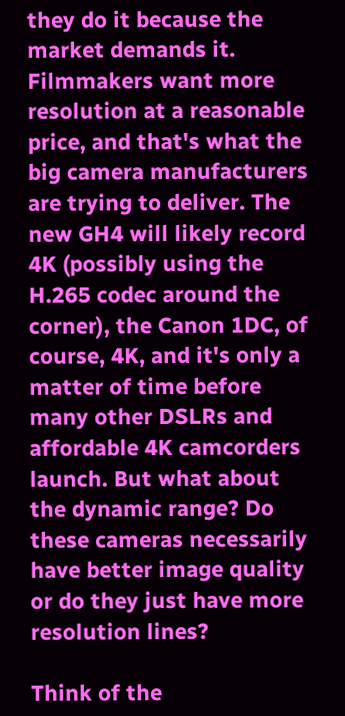they do it because the market demands it. Filmmakers want more resolution at a reasonable price, and that's what the big camera manufacturers are trying to deliver. The new GH4 will likely record 4K (possibly using the H.265 codec around the corner), the Canon 1DC, of course, 4K, and it's only a matter of time before many other DSLRs and affordable 4K camcorders launch. But what about the dynamic range? Do these cameras necessarily have better image quality or do they just have more resolution lines?

Think of the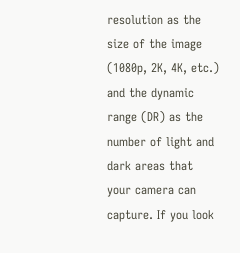resolution as the size of the image (1080p, 2K, 4K, etc.) and the dynamic range (DR) as the number of light and dark areas that your camera can capture. If you look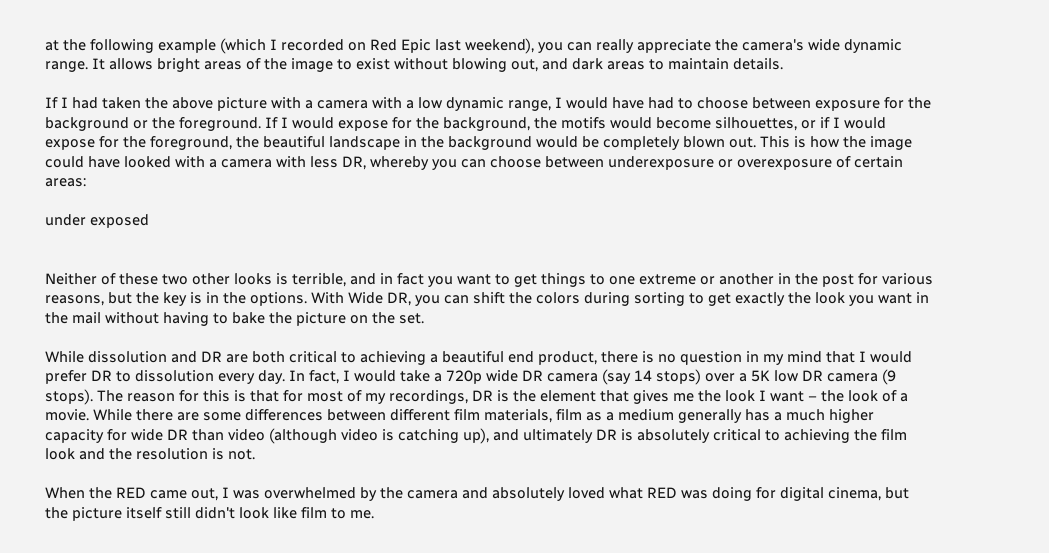at the following example (which I recorded on Red Epic last weekend), you can really appreciate the camera's wide dynamic range. It allows bright areas of the image to exist without blowing out, and dark areas to maintain details.

If I had taken the above picture with a camera with a low dynamic range, I would have had to choose between exposure for the background or the foreground. If I would expose for the background, the motifs would become silhouettes, or if I would expose for the foreground, the beautiful landscape in the background would be completely blown out. This is how the image could have looked with a camera with less DR, whereby you can choose between underexposure or overexposure of certain areas:

under exposed


Neither of these two other looks is terrible, and in fact you want to get things to one extreme or another in the post for various reasons, but the key is in the options. With Wide DR, you can shift the colors during sorting to get exactly the look you want in the mail without having to bake the picture on the set.

While dissolution and DR are both critical to achieving a beautiful end product, there is no question in my mind that I would prefer DR to dissolution every day. In fact, I would take a 720p wide DR camera (say 14 stops) over a 5K low DR camera (9 stops). The reason for this is that for most of my recordings, DR is the element that gives me the look I want – the look of a movie. While there are some differences between different film materials, film as a medium generally has a much higher capacity for wide DR than video (although video is catching up), and ultimately DR is absolutely critical to achieving the film look and the resolution is not.

When the RED came out, I was overwhelmed by the camera and absolutely loved what RED was doing for digital cinema, but the picture itself still didn't look like film to me.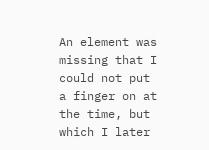An element was missing that I could not put a finger on at the time, but which I later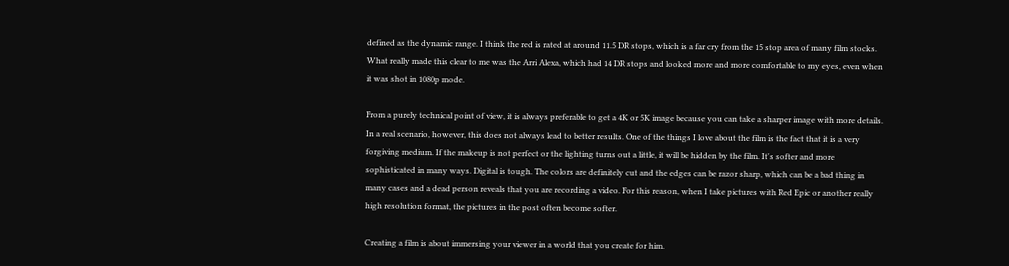defined as the dynamic range. I think the red is rated at around 11.5 DR stops, which is a far cry from the 15 stop area of many film stocks. What really made this clear to me was the Arri Alexa, which had 14 DR stops and looked more and more comfortable to my eyes, even when it was shot in 1080p mode.

From a purely technical point of view, it is always preferable to get a 4K or 5K image because you can take a sharper image with more details. In a real scenario, however, this does not always lead to better results. One of the things I love about the film is the fact that it is a very forgiving medium. If the makeup is not perfect or the lighting turns out a little, it will be hidden by the film. It's softer and more sophisticated in many ways. Digital is tough. The colors are definitely cut and the edges can be razor sharp, which can be a bad thing in many cases and a dead person reveals that you are recording a video. For this reason, when I take pictures with Red Epic or another really high resolution format, the pictures in the post often become softer.

Creating a film is about immersing your viewer in a world that you create for him.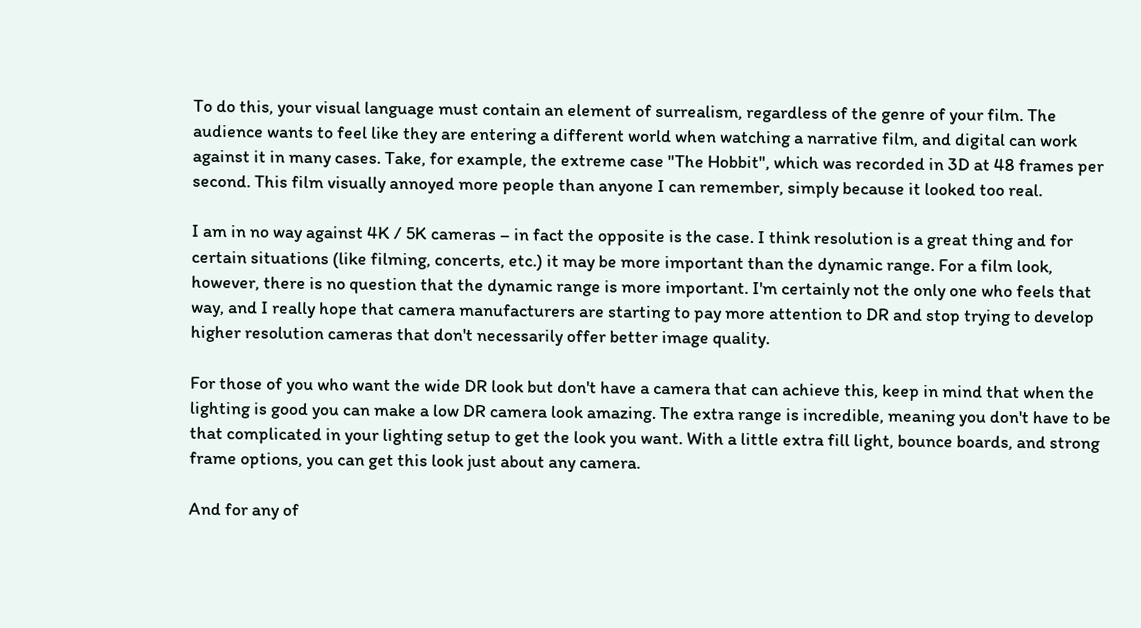To do this, your visual language must contain an element of surrealism, regardless of the genre of your film. The audience wants to feel like they are entering a different world when watching a narrative film, and digital can work against it in many cases. Take, for example, the extreme case "The Hobbit", which was recorded in 3D at 48 frames per second. This film visually annoyed more people than anyone I can remember, simply because it looked too real.

I am in no way against 4K / 5K cameras – in fact the opposite is the case. I think resolution is a great thing and for certain situations (like filming, concerts, etc.) it may be more important than the dynamic range. For a film look, however, there is no question that the dynamic range is more important. I'm certainly not the only one who feels that way, and I really hope that camera manufacturers are starting to pay more attention to DR and stop trying to develop higher resolution cameras that don't necessarily offer better image quality.

For those of you who want the wide DR look but don't have a camera that can achieve this, keep in mind that when the lighting is good you can make a low DR camera look amazing. The extra range is incredible, meaning you don't have to be that complicated in your lighting setup to get the look you want. With a little extra fill light, bounce boards, and strong frame options, you can get this look just about any camera.

And for any of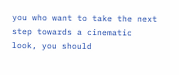you who want to take the next step towards a cinematic look, you should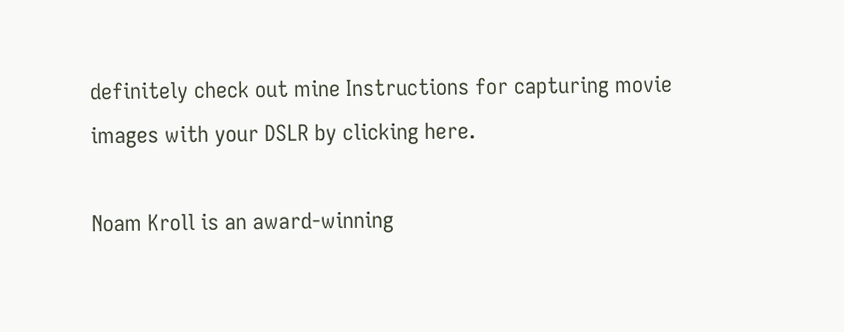definitely check out mine Instructions for capturing movie images with your DSLR by clicking here.

Noam Kroll is an award-winning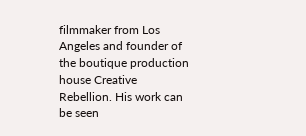filmmaker from Los Angeles and founder of the boutique production house Creative Rebellion. His work can be seen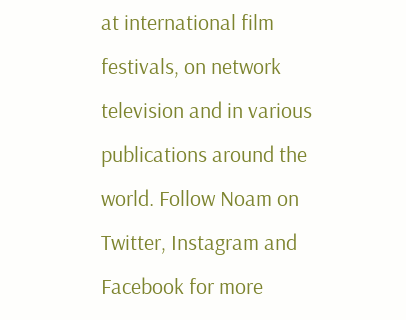at international film festivals, on network television and in various publications around the world. Follow Noam on Twitter, Instagram and Facebook for more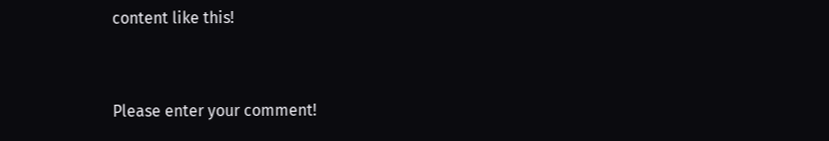content like this!


Please enter your comment!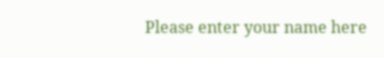Please enter your name here